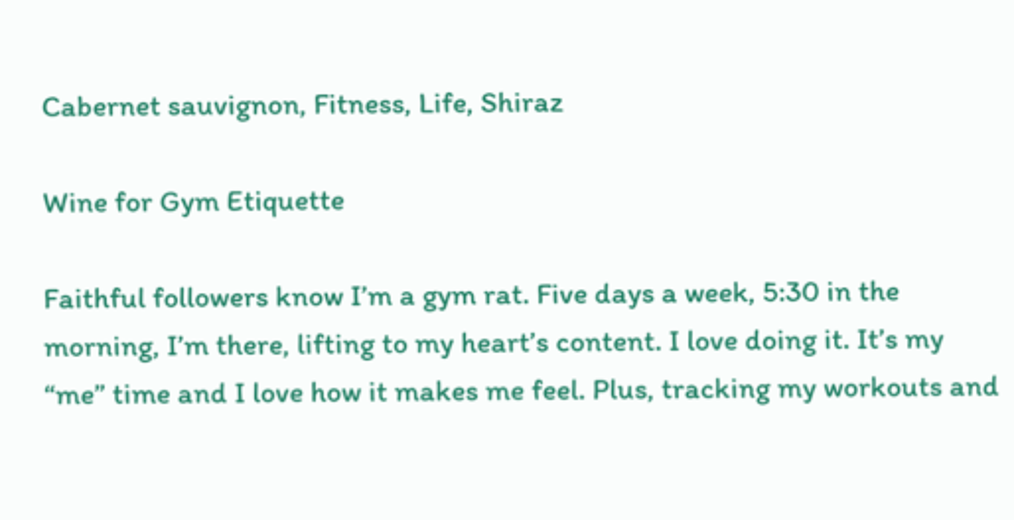Cabernet sauvignon, Fitness, Life, Shiraz

Wine for Gym Etiquette

Faithful followers know I’m a gym rat. Five days a week, 5:30 in the morning, I’m there, lifting to my heart’s content. I love doing it. It’s my “me” time and I love how it makes me feel. Plus, tracking my workouts and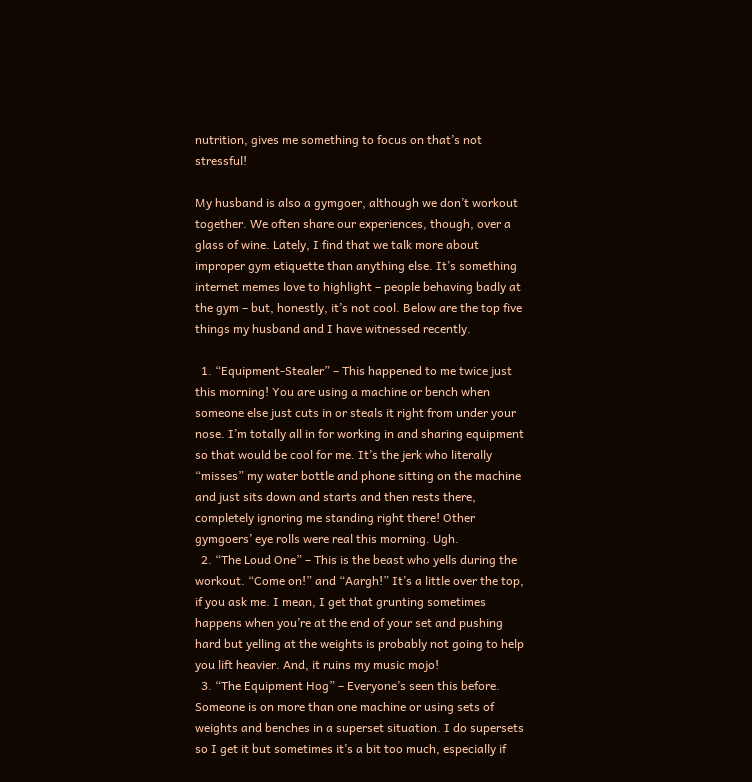nutrition, gives me something to focus on that’s not stressful!

My husband is also a gymgoer, although we don’t workout together. We often share our experiences, though, over a glass of wine. Lately, I find that we talk more about improper gym etiquette than anything else. It’s something internet memes love to highlight – people behaving badly at the gym – but, honestly, it’s not cool. Below are the top five things my husband and I have witnessed recently.

  1. “Equipment-Stealer” – This happened to me twice just this morning! You are using a machine or bench when someone else just cuts in or steals it right from under your nose. I’m totally all in for working in and sharing equipment so that would be cool for me. It’s the jerk who literally “misses” my water bottle and phone sitting on the machine and just sits down and starts and then rests there, completely ignoring me standing right there! Other gymgoers’ eye rolls were real this morning. Ugh.
  2. “The Loud One” – This is the beast who yells during the workout. “Come on!” and “Aargh!” It’s a little over the top, if you ask me. I mean, I get that grunting sometimes happens when you’re at the end of your set and pushing hard but yelling at the weights is probably not going to help you lift heavier. And, it ruins my music mojo!
  3. “The Equipment Hog” – Everyone’s seen this before. Someone is on more than one machine or using sets of weights and benches in a superset situation. I do supersets so I get it but sometimes it’s a bit too much, especially if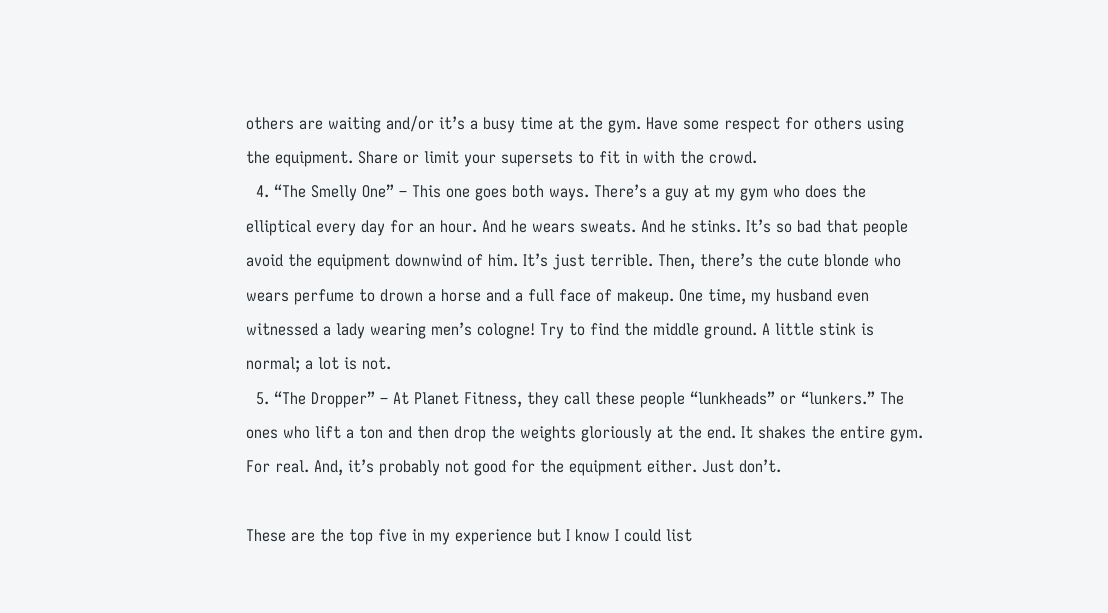others are waiting and/or it’s a busy time at the gym. Have some respect for others using the equipment. Share or limit your supersets to fit in with the crowd.
  4. “The Smelly One” – This one goes both ways. There’s a guy at my gym who does the elliptical every day for an hour. And he wears sweats. And he stinks. It’s so bad that people avoid the equipment downwind of him. It’s just terrible. Then, there’s the cute blonde who wears perfume to drown a horse and a full face of makeup. One time, my husband even witnessed a lady wearing men’s cologne! Try to find the middle ground. A little stink is normal; a lot is not.
  5. “The Dropper” – At Planet Fitness, they call these people “lunkheads” or “lunkers.” The ones who lift a ton and then drop the weights gloriously at the end. It shakes the entire gym. For real. And, it’s probably not good for the equipment either. Just don’t.

These are the top five in my experience but I know I could list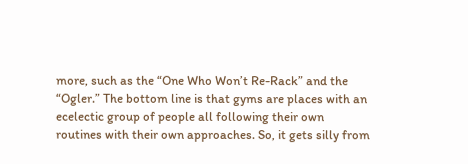more, such as the “One Who Won’t Re-Rack” and the “Ogler.” The bottom line is that gyms are places with an ecelectic group of people all following their own routines with their own approaches. So, it gets silly from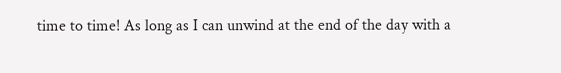time to time! As long as I can unwind at the end of the day with a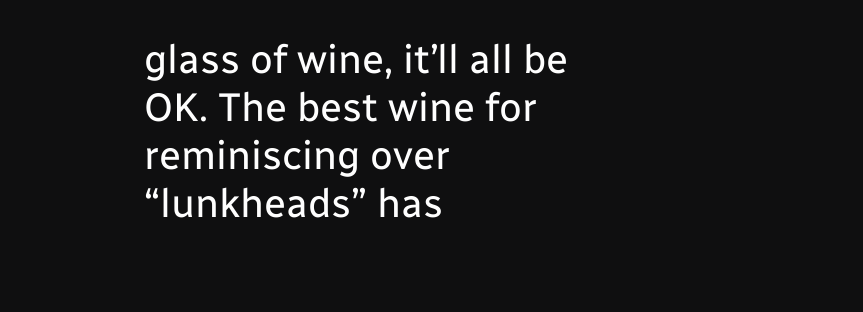glass of wine, it’ll all be OK. The best wine for reminiscing over “lunkheads” has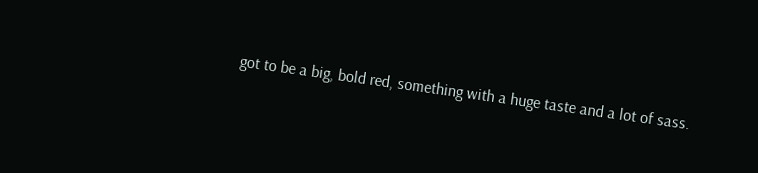got to be a big, bold red, something with a huge taste and a lot of sass.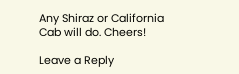Any Shiraz or California Cab will do. Cheers!

Leave a Reply